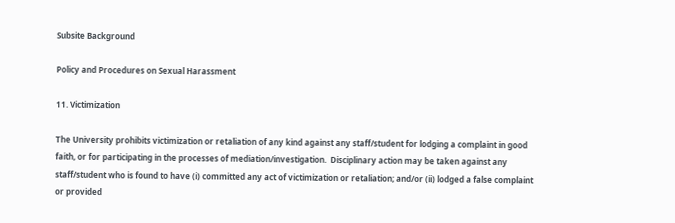Subsite Background

Policy and Procedures on Sexual Harassment

11. Victimization

The University prohibits victimization or retaliation of any kind against any staff/student for lodging a complaint in good faith, or for participating in the processes of mediation/investigation.  Disciplinary action may be taken against any staff/student who is found to have (i) committed any act of victimization or retaliation; and/or (ii) lodged a false complaint or provided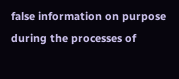false information on purpose during the processes of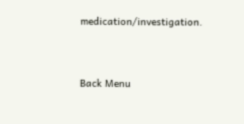medication/investigation.


Back Menu